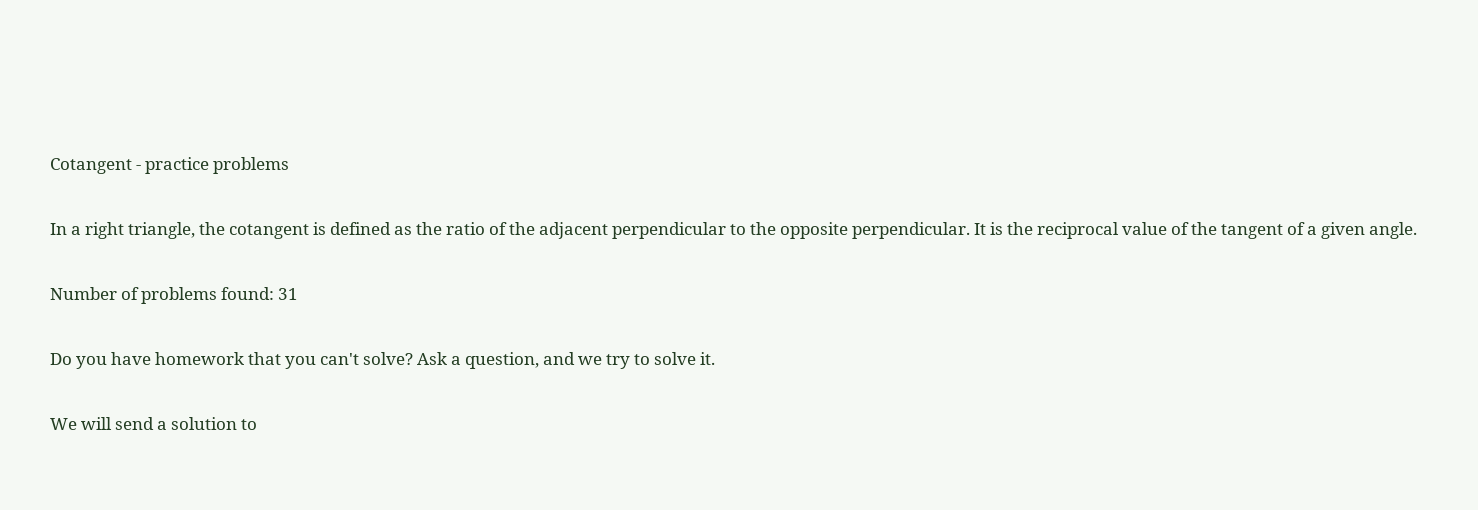Cotangent - practice problems

In a right triangle, the cotangent is defined as the ratio of the adjacent perpendicular to the opposite perpendicular. It is the reciprocal value of the tangent of a given angle.

Number of problems found: 31

Do you have homework that you can't solve? Ask a question, and we try to solve it.

We will send a solution to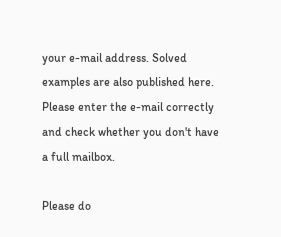your e-mail address. Solved examples are also published here. Please enter the e-mail correctly and check whether you don't have a full mailbox.

Please do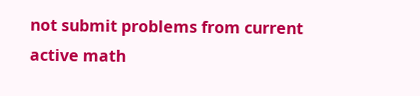not submit problems from current active math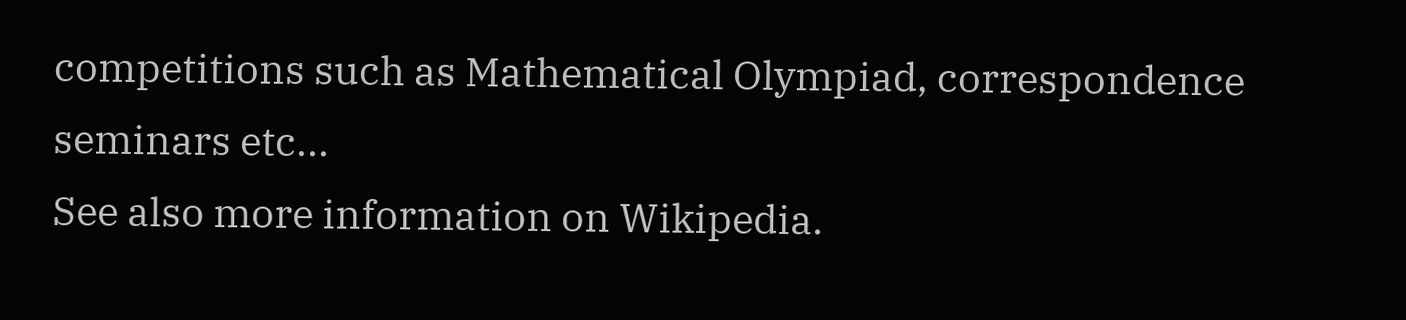competitions such as Mathematical Olympiad, correspondence seminars etc...
See also more information on Wikipedia.